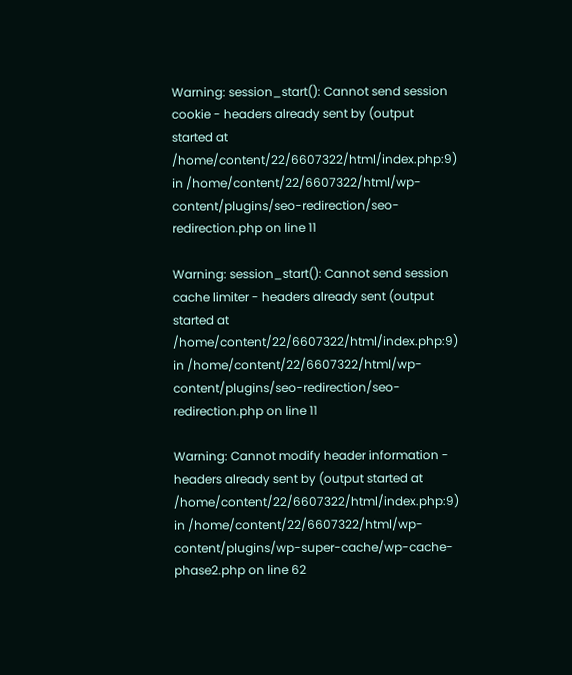Warning: session_start(): Cannot send session cookie - headers already sent by (output started at /home/content/22/6607322/html/index.php:9) in /home/content/22/6607322/html/wp-content/plugins/seo-redirection/seo-redirection.php on line 11

Warning: session_start(): Cannot send session cache limiter - headers already sent (output started at /home/content/22/6607322/html/index.php:9) in /home/content/22/6607322/html/wp-content/plugins/seo-redirection/seo-redirection.php on line 11

Warning: Cannot modify header information - headers already sent by (output started at /home/content/22/6607322/html/index.php:9) in /home/content/22/6607322/html/wp-content/plugins/wp-super-cache/wp-cache-phase2.php on line 62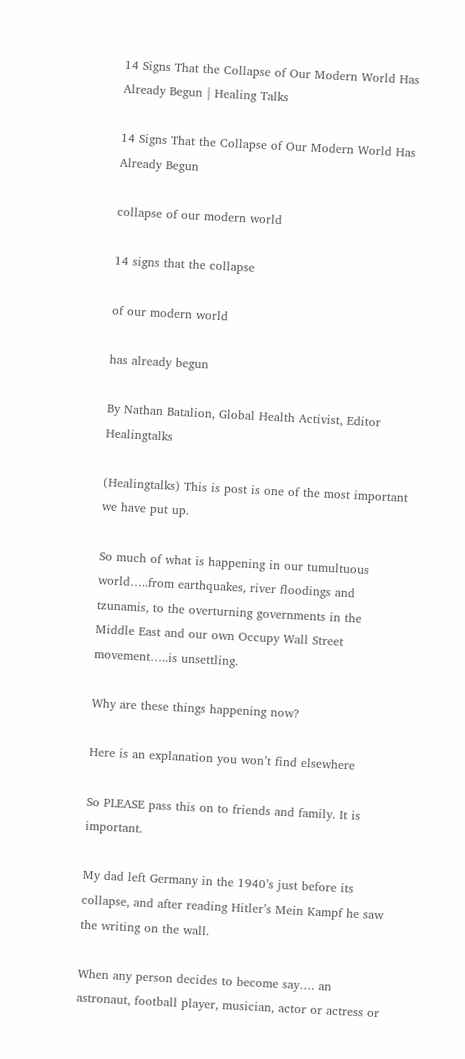14 Signs That the Collapse of Our Modern World Has Already Begun | Healing Talks

14 Signs That the Collapse of Our Modern World Has Already Begun

collapse of our modern world

14 signs that the collapse

of our modern world

has already begun

By Nathan Batalion, Global Health Activist, Editor Healingtalks

(Healingtalks) This is post is one of the most important we have put up.

So much of what is happening in our tumultuous world…..from earthquakes, river floodings and tzunamis, to the overturning governments in the Middle East and our own Occupy Wall Street movement…..is unsettling.

Why are these things happening now?

Here is an explanation you won’t find elsewhere

So PLEASE pass this on to friends and family. It is important.

My dad left Germany in the 1940’s just before its collapse, and after reading Hitler’s Mein Kampf he saw the writing on the wall.

When any person decides to become say…. an astronaut, football player, musician, actor or actress or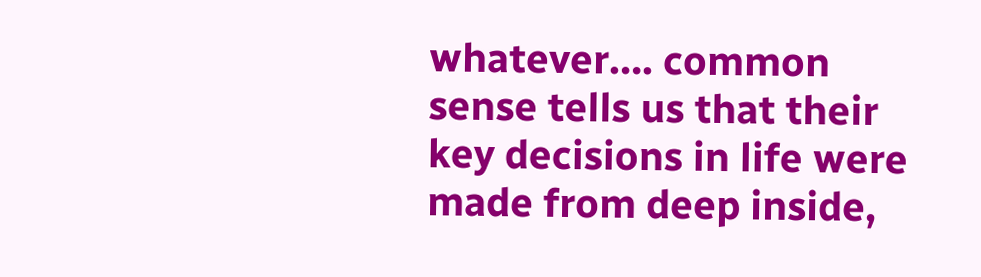whatever…. common sense tells us that their key decisions in life were made from deep inside,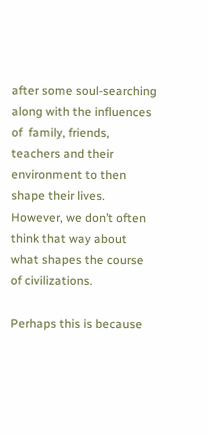after some soul-searching along with the influences of  family, friends, teachers and their environment to then shape their lives. However, we don’t often think that way about what shapes the course of civilizations.

Perhaps this is because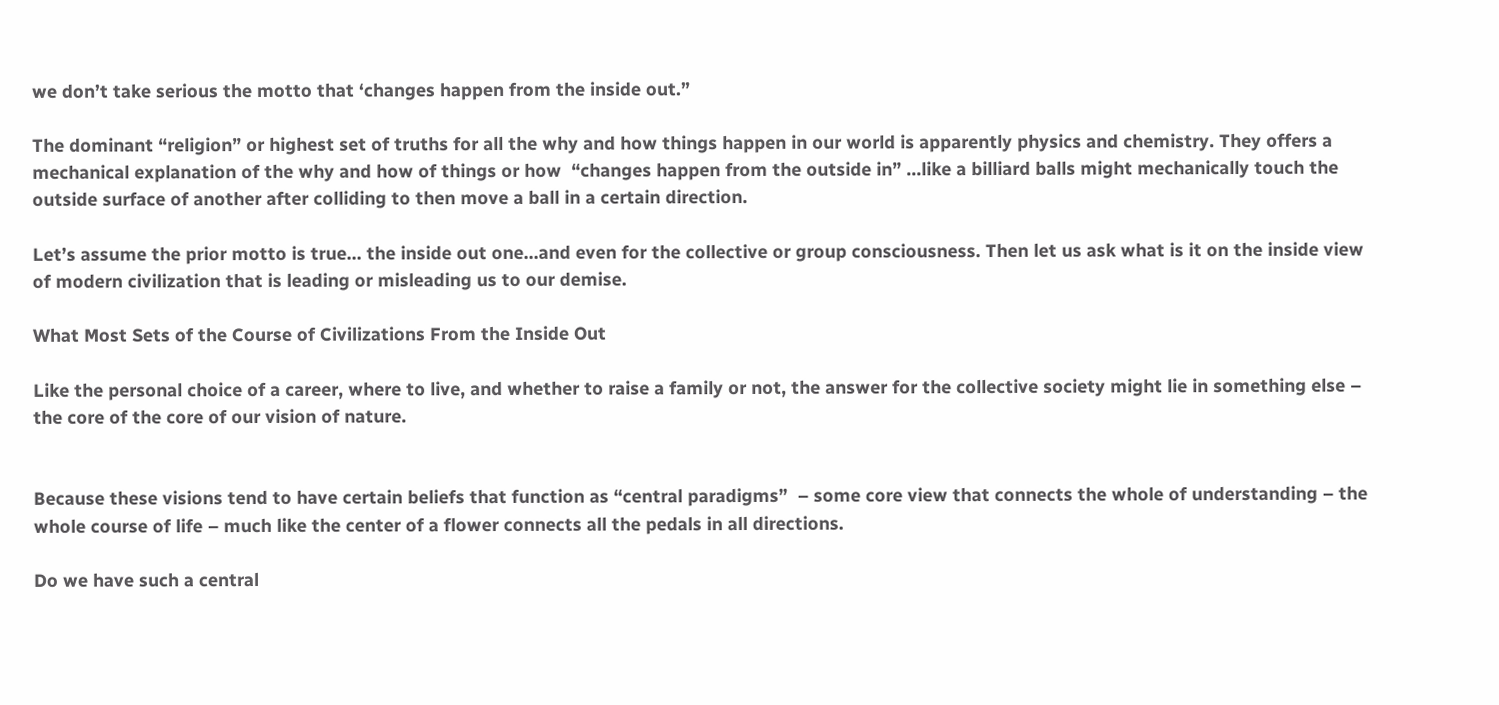we don’t take serious the motto that ‘changes happen from the inside out.”

The dominant “religion” or highest set of truths for all the why and how things happen in our world is apparently physics and chemistry. They offers a mechanical explanation of the why and how of things or how  “changes happen from the outside in” …like a billiard balls might mechanically touch the outside surface of another after colliding to then move a ball in a certain direction.

Let’s assume the prior motto is true… the inside out one…and even for the collective or group consciousness. Then let us ask what is it on the inside view of modern civilization that is leading or misleading us to our demise.

What Most Sets of the Course of Civilizations From the Inside Out

Like the personal choice of a career, where to live, and whether to raise a family or not, the answer for the collective society might lie in something else – the core of the core of our vision of nature.


Because these visions tend to have certain beliefs that function as “central paradigms”  – some core view that connects the whole of understanding – the whole course of life – much like the center of a flower connects all the pedals in all directions.

Do we have such a central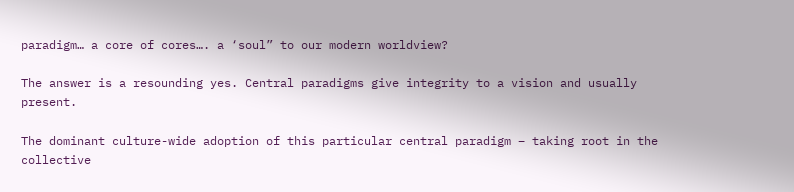paradigm… a core of cores…. a ‘soul” to our modern worldview?

The answer is a resounding yes. Central paradigms give integrity to a vision and usually present.

The dominant culture-wide adoption of this particular central paradigm – taking root in the collective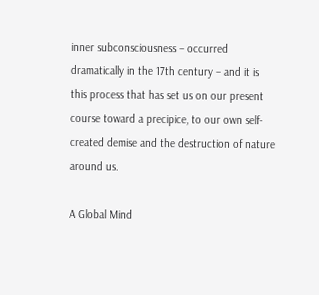inner subconsciousness – occurred dramatically in the 17th century – and it is this process that has set us on our present course toward a precipice, to our own self-created demise and the destruction of nature around us.

A Global Mind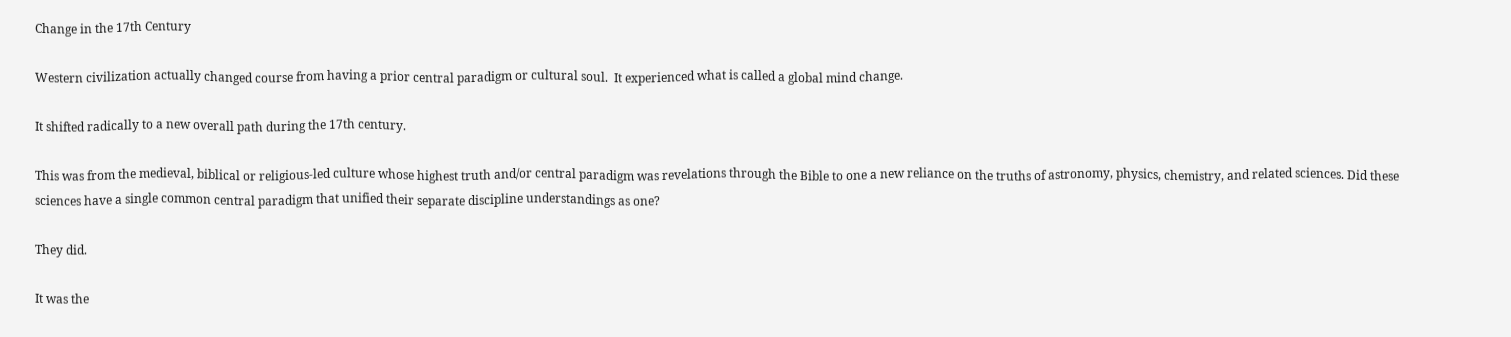Change in the 17th Century

Western civilization actually changed course from having a prior central paradigm or cultural soul.  It experienced what is called a global mind change.

It shifted radically to a new overall path during the 17th century.

This was from the medieval, biblical or religious-led culture whose highest truth and/or central paradigm was revelations through the Bible to one a new reliance on the truths of astronomy, physics, chemistry, and related sciences. Did these sciences have a single common central paradigm that unified their separate discipline understandings as one?

They did.

It was the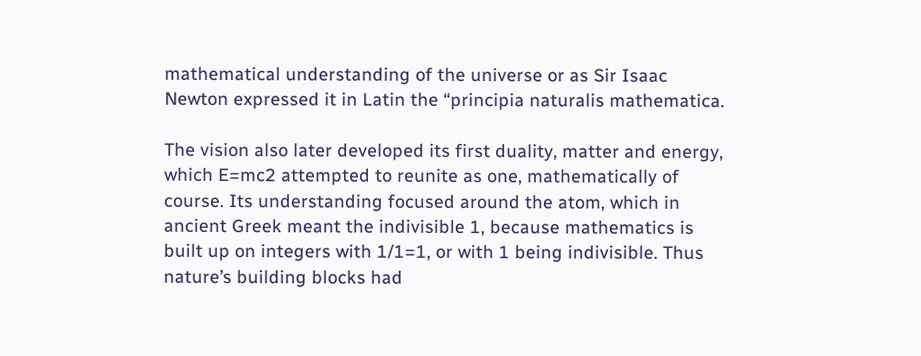mathematical understanding of the universe or as Sir Isaac Newton expressed it in Latin the “principia naturalis mathematica.

The vision also later developed its first duality, matter and energy, which E=mc2 attempted to reunite as one, mathematically of course. Its understanding focused around the atom, which in ancient Greek meant the indivisible 1, because mathematics is built up on integers with 1/1=1, or with 1 being indivisible. Thus nature’s building blocks had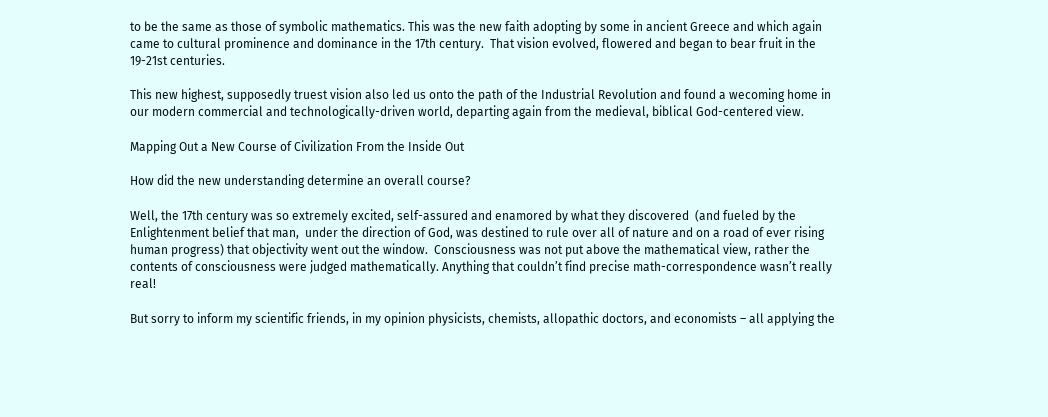to be the same as those of symbolic mathematics. This was the new faith adopting by some in ancient Greece and which again came to cultural prominence and dominance in the 17th century.  That vision evolved, flowered and began to bear fruit in the 19-21st centuries.

This new highest, supposedly truest vision also led us onto the path of the Industrial Revolution and found a wecoming home in our modern commercial and technologically-driven world, departing again from the medieval, biblical God-centered view.

Mapping Out a New Course of Civilization From the Inside Out

How did the new understanding determine an overall course?

Well, the 17th century was so extremely excited, self-assured and enamored by what they discovered  (and fueled by the Enlightenment belief that man,  under the direction of God, was destined to rule over all of nature and on a road of ever rising human progress) that objectivity went out the window.  Consciousness was not put above the mathematical view, rather the contents of consciousness were judged mathematically. Anything that couldn’t find precise math-correspondence wasn’t really real!

But sorry to inform my scientific friends, in my opinion physicists, chemists, allopathic doctors, and economists – all applying the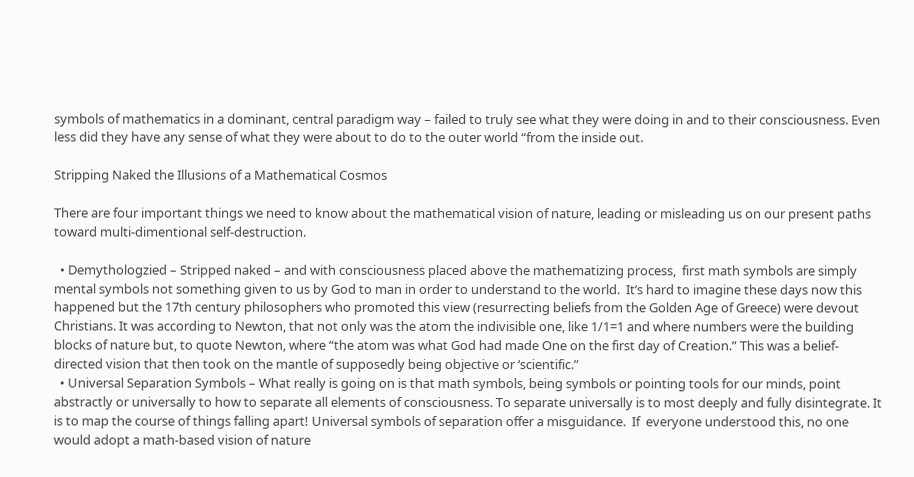symbols of mathematics in a dominant, central paradigm way – failed to truly see what they were doing in and to their consciousness. Even less did they have any sense of what they were about to do to the outer world “from the inside out.

Stripping Naked the Illusions of a Mathematical Cosmos

There are four important things we need to know about the mathematical vision of nature, leading or misleading us on our present paths toward multi-dimentional self-destruction.

  • Demythologzied – Stripped naked – and with consciousness placed above the mathematizing process,  first math symbols are simply mental symbols not something given to us by God to man in order to understand to the world.  It’s hard to imagine these days now this happened but the 17th century philosophers who promoted this view (resurrecting beliefs from the Golden Age of Greece) were devout Christians. It was according to Newton, that not only was the atom the indivisible one, like 1/1=1 and where numbers were the building blocks of nature but, to quote Newton, where “the atom was what God had made One on the first day of Creation.” This was a belief-directed vision that then took on the mantle of supposedly being objective or ‘scientific.”
  • Universal Separation Symbols – What really is going on is that math symbols, being symbols or pointing tools for our minds, point abstractly or universally to how to separate all elements of consciousness. To separate universally is to most deeply and fully disintegrate. It is to map the course of things falling apart! Universal symbols of separation offer a misguidance.  If  everyone understood this, no one would adopt a math-based vision of nature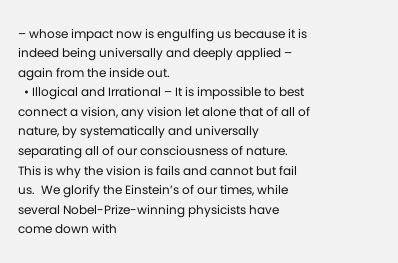– whose impact now is engulfing us because it is indeed being universally and deeply applied –  again from the inside out.
  • Illogical and Irrational – It is impossible to best connect a vision, any vision let alone that of all of nature, by systematically and universally separating all of our consciousness of nature. This is why the vision is fails and cannot but fail us.  We glorify the Einstein’s of our times, while several Nobel-Prize-winning physicists have come down with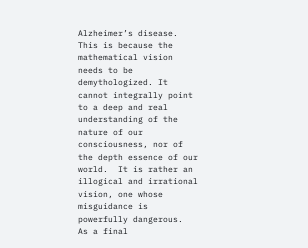Alzheimer’s disease. This is because the mathematical vision needs to be demythologized. It cannot integrally point to a deep and real understanding of the nature of our consciousness, nor of the depth essence of our world.  It is rather an illogical and irrational vision, one whose misguidance is powerfully dangerous.  As a final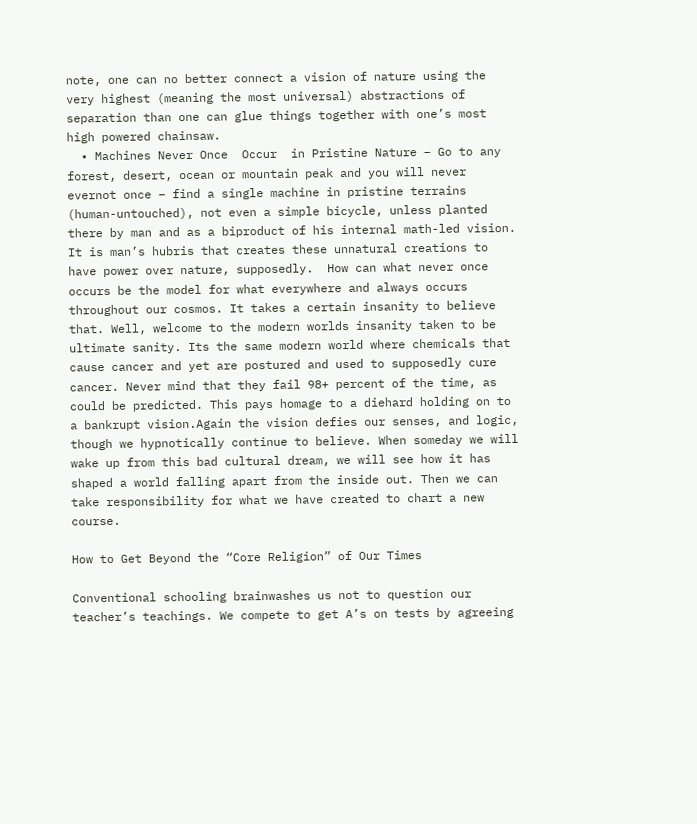note, one can no better connect a vision of nature using the very highest (meaning the most universal) abstractions of separation than one can glue things together with one’s most high powered chainsaw.
  • Machines Never Once  Occur  in Pristine Nature – Go to any forest, desert, ocean or mountain peak and you will never evernot once – find a single machine in pristine terrains (human-untouched), not even a simple bicycle, unless planted there by man and as a biproduct of his internal math-led vision. It is man’s hubris that creates these unnatural creations to have power over nature, supposedly.  How can what never once occurs be the model for what everywhere and always occurs throughout our cosmos. It takes a certain insanity to believe that. Well, welcome to the modern worlds insanity taken to be ultimate sanity. Its the same modern world where chemicals that cause cancer and yet are postured and used to supposedly cure cancer. Never mind that they fail 98+ percent of the time, as could be predicted. This pays homage to a diehard holding on to a bankrupt vision.Again the vision defies our senses, and logic, though we hypnotically continue to believe. When someday we will wake up from this bad cultural dream, we will see how it has shaped a world falling apart from the inside out. Then we can take responsibility for what we have created to chart a new course.

How to Get Beyond the “Core Religion” of Our Times

Conventional schooling brainwashes us not to question our teacher’s teachings. We compete to get A’s on tests by agreeing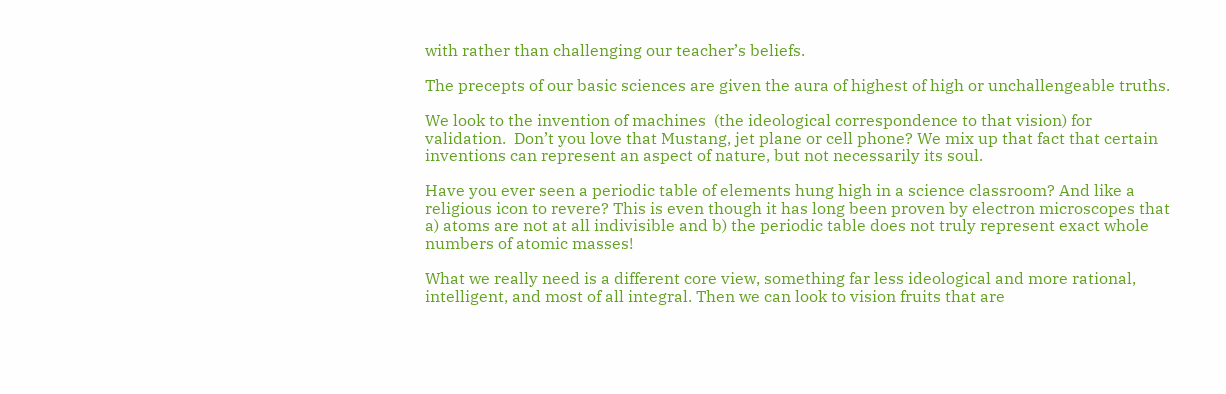with rather than challenging our teacher’s beliefs.

The precepts of our basic sciences are given the aura of highest of high or unchallengeable truths.

We look to the invention of machines  (the ideological correspondence to that vision) for validation.  Don’t you love that Mustang, jet plane or cell phone? We mix up that fact that certain inventions can represent an aspect of nature, but not necessarily its soul.

Have you ever seen a periodic table of elements hung high in a science classroom? And like a religious icon to revere? This is even though it has long been proven by electron microscopes that a) atoms are not at all indivisible and b) the periodic table does not truly represent exact whole numbers of atomic masses!

What we really need is a different core view, something far less ideological and more rational, intelligent, and most of all integral. Then we can look to vision fruits that are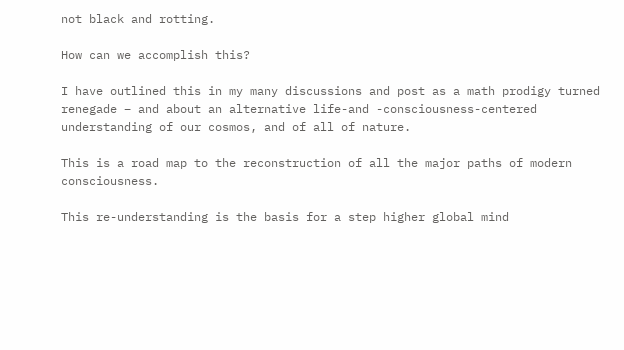not black and rotting.

How can we accomplish this?

I have outlined this in my many discussions and post as a math prodigy turned renegade – and about an alternative life-and -consciousness-centered understanding of our cosmos, and of all of nature.

This is a road map to the reconstruction of all the major paths of modern consciousness.

This re-understanding is the basis for a step higher global mind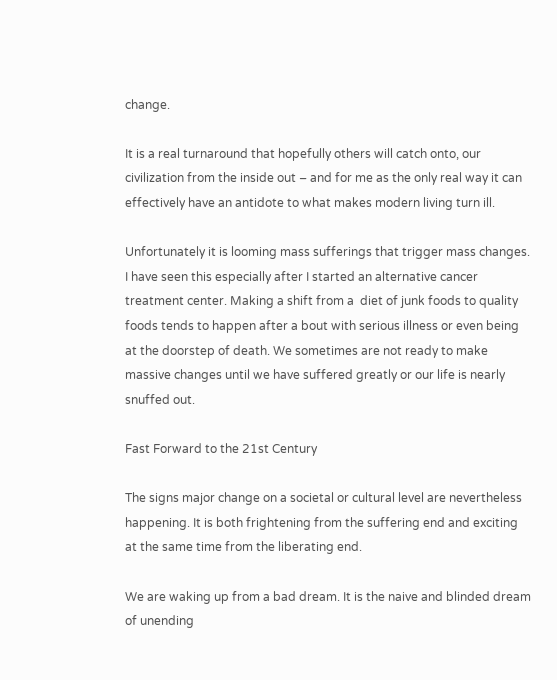change.

It is a real turnaround that hopefully others will catch onto, our civilization from the inside out – and for me as the only real way it can effectively have an antidote to what makes modern living turn ill.

Unfortunately it is looming mass sufferings that trigger mass changes. I have seen this especially after I started an alternative cancer treatment center. Making a shift from a  diet of junk foods to quality foods tends to happen after a bout with serious illness or even being at the doorstep of death. We sometimes are not ready to make massive changes until we have suffered greatly or our life is nearly snuffed out.

Fast Forward to the 21st Century

The signs major change on a societal or cultural level are nevertheless happening. It is both frightening from the suffering end and exciting at the same time from the liberating end.

We are waking up from a bad dream. It is the naive and blinded dream of unending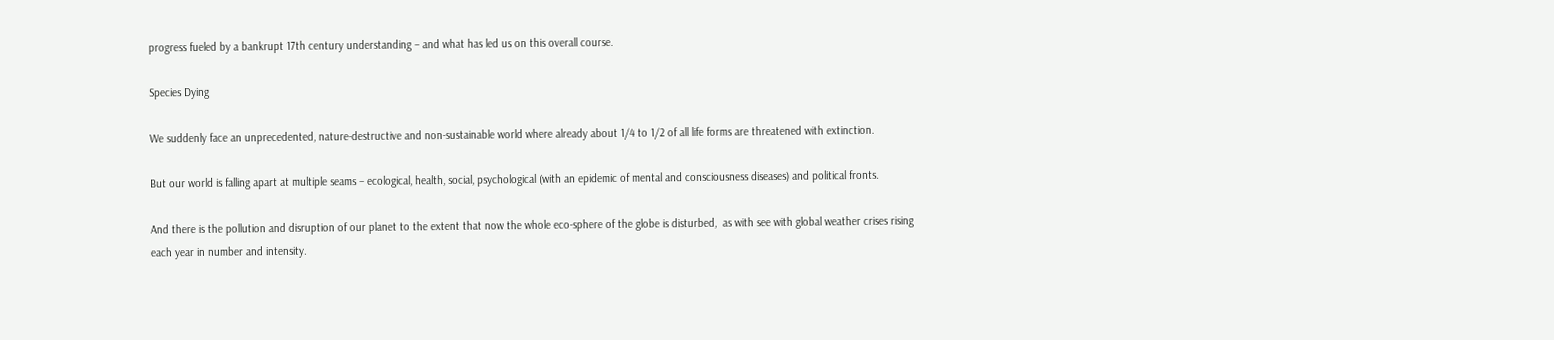progress fueled by a bankrupt 17th century understanding – and what has led us on this overall course.

Species Dying

We suddenly face an unprecedented, nature-destructive and non-sustainable world where already about 1/4 to 1/2 of all life forms are threatened with extinction.

But our world is falling apart at multiple seams – ecological, health, social, psychological (with an epidemic of mental and consciousness diseases) and political fronts.

And there is the pollution and disruption of our planet to the extent that now the whole eco-sphere of the globe is disturbed,  as with see with global weather crises rising each year in number and intensity.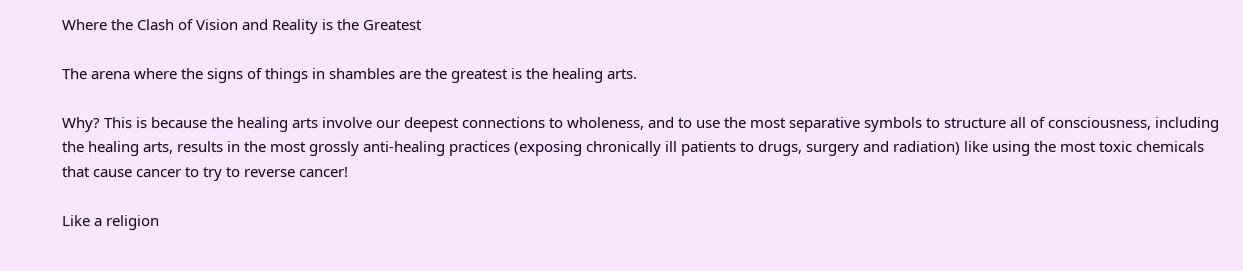Where the Clash of Vision and Reality is the Greatest

The arena where the signs of things in shambles are the greatest is the healing arts.

Why? This is because the healing arts involve our deepest connections to wholeness, and to use the most separative symbols to structure all of consciousness, including the healing arts, results in the most grossly anti-healing practices (exposing chronically ill patients to drugs, surgery and radiation) like using the most toxic chemicals that cause cancer to try to reverse cancer!

Like a religion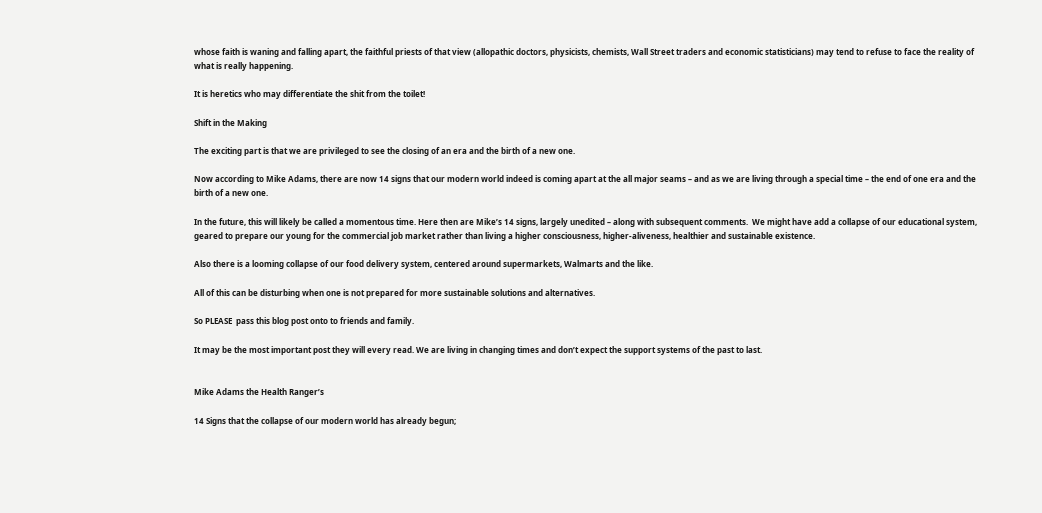whose faith is waning and falling apart, the faithful priests of that view (allopathic doctors, physicists, chemists, Wall Street traders and economic statisticians) may tend to refuse to face the reality of what is really happening.

It is heretics who may differentiate the shit from the toilet!

Shift in the Making

The exciting part is that we are privileged to see the closing of an era and the birth of a new one.

Now according to Mike Adams, there are now 14 signs that our modern world indeed is coming apart at the all major seams – and as we are living through a special time – the end of one era and the birth of a new one.

In the future, this will likely be called a momentous time. Here then are Mike’s 14 signs, largely unedited – along with subsequent comments.  We might have add a collapse of our educational system, geared to prepare our young for the commercial job market rather than living a higher consciousness, higher-aliveness, healthier and sustainable existence.

Also there is a looming collapse of our food delivery system, centered around supermarkets, Walmarts and the like.

All of this can be disturbing when one is not prepared for more sustainable solutions and alternatives.

So PLEASE  pass this blog post onto to friends and family.

It may be the most important post they will every read. We are living in changing times and don’t expect the support systems of the past to last.


Mike Adams the Health Ranger’s

14 Signs that the collapse of our modern world has already begun;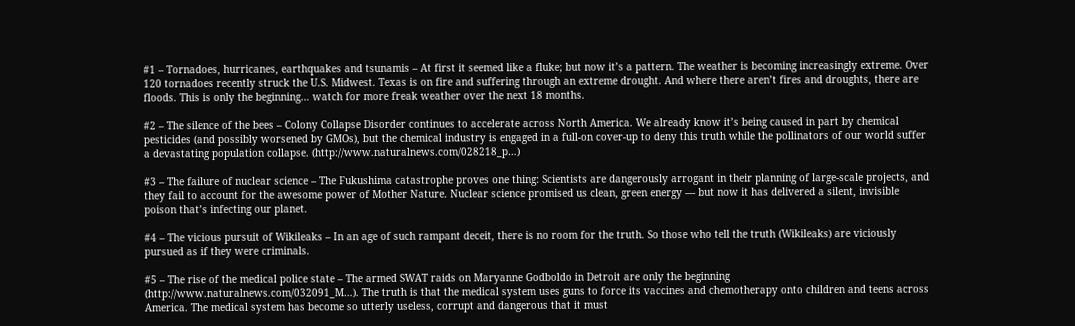#1 – Tornadoes, hurricanes, earthquakes and tsunamis – At first it seemed like a fluke; but now it’s a pattern. The weather is becoming increasingly extreme. Over 120 tornadoes recently struck the U.S. Midwest. Texas is on fire and suffering through an extreme drought. And where there aren’t fires and droughts, there are floods. This is only the beginning… watch for more freak weather over the next 18 months.

#2 – The silence of the bees – Colony Collapse Disorder continues to accelerate across North America. We already know it’s being caused in part by chemical pesticides (and possibly worsened by GMOs), but the chemical industry is engaged in a full-on cover-up to deny this truth while the pollinators of our world suffer a devastating population collapse. (http://www.naturalnews.com/028218_p…)

#3 – The failure of nuclear science – The Fukushima catastrophe proves one thing: Scientists are dangerously arrogant in their planning of large-scale projects, and they fail to account for the awesome power of Mother Nature. Nuclear science promised us clean, green energy — but now it has delivered a silent, invisible poison that’s infecting our planet.

#4 – The vicious pursuit of Wikileaks – In an age of such rampant deceit, there is no room for the truth. So those who tell the truth (Wikileaks) are viciously pursued as if they were criminals.

#5 – The rise of the medical police state – The armed SWAT raids on Maryanne Godboldo in Detroit are only the beginning (http://www.naturalnews.com/032091_M…). The truth is that the medical system uses guns to force its vaccines and chemotherapy onto children and teens across America. The medical system has become so utterly useless, corrupt and dangerous that it must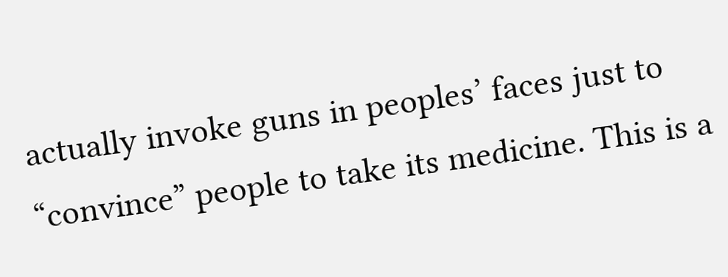actually invoke guns in peoples’ faces just to “convince” people to take its medicine. This is a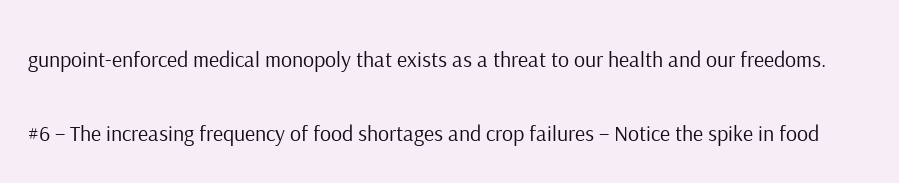gunpoint-enforced medical monopoly that exists as a threat to our health and our freedoms.

#6 – The increasing frequency of food shortages and crop failures – Notice the spike in food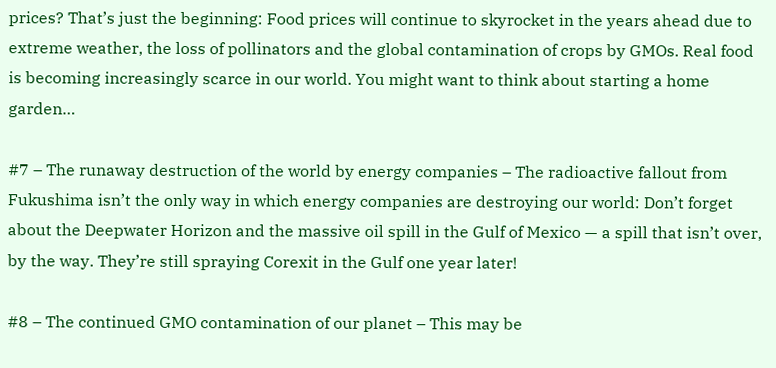prices? That’s just the beginning: Food prices will continue to skyrocket in the years ahead due to extreme weather, the loss of pollinators and the global contamination of crops by GMOs. Real food is becoming increasingly scarce in our world. You might want to think about starting a home garden…

#7 – The runaway destruction of the world by energy companies – The radioactive fallout from Fukushima isn’t the only way in which energy companies are destroying our world: Don’t forget about the Deepwater Horizon and the massive oil spill in the Gulf of Mexico — a spill that isn’t over, by the way. They’re still spraying Corexit in the Gulf one year later!

#8 – The continued GMO contamination of our planet – This may be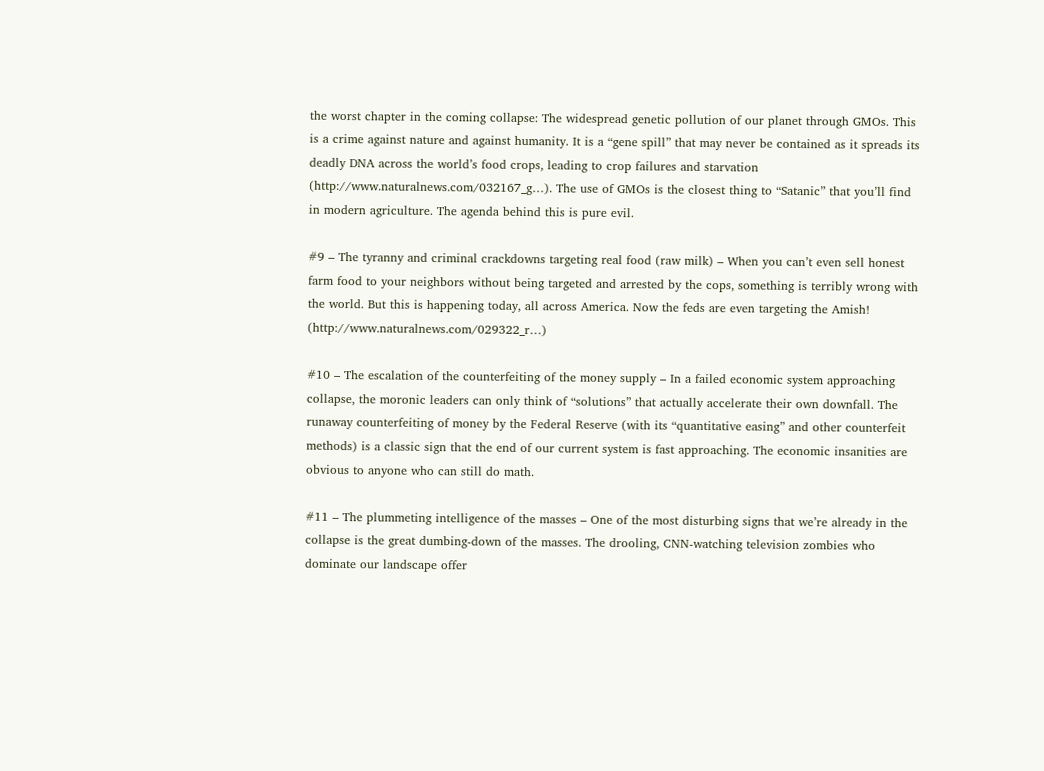the worst chapter in the coming collapse: The widespread genetic pollution of our planet through GMOs. This is a crime against nature and against humanity. It is a “gene spill” that may never be contained as it spreads its deadly DNA across the world’s food crops, leading to crop failures and starvation (http://www.naturalnews.com/032167_g…). The use of GMOs is the closest thing to “Satanic” that you’ll find in modern agriculture. The agenda behind this is pure evil.

#9 – The tyranny and criminal crackdowns targeting real food (raw milk) – When you can’t even sell honest farm food to your neighbors without being targeted and arrested by the cops, something is terribly wrong with the world. But this is happening today, all across America. Now the feds are even targeting the Amish! (http://www.naturalnews.com/029322_r…)

#10 – The escalation of the counterfeiting of the money supply – In a failed economic system approaching collapse, the moronic leaders can only think of “solutions” that actually accelerate their own downfall. The runaway counterfeiting of money by the Federal Reserve (with its “quantitative easing” and other counterfeit methods) is a classic sign that the end of our current system is fast approaching. The economic insanities are obvious to anyone who can still do math.

#11 – The plummeting intelligence of the masses – One of the most disturbing signs that we’re already in the collapse is the great dumbing-down of the masses. The drooling, CNN-watching television zombies who dominate our landscape offer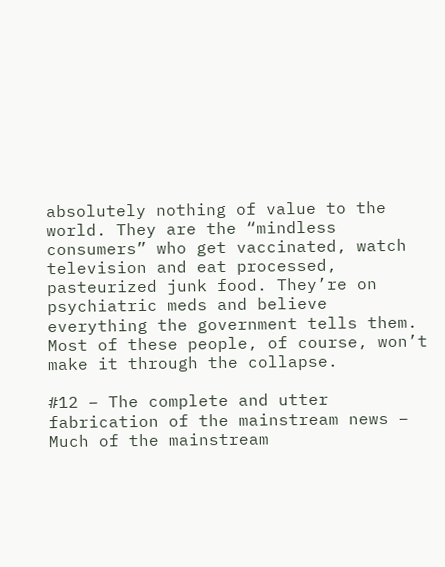absolutely nothing of value to the world. They are the “mindless consumers” who get vaccinated, watch television and eat processed, pasteurized junk food. They’re on psychiatric meds and believe everything the government tells them. Most of these people, of course, won’t make it through the collapse.

#12 – The complete and utter fabrication of the mainstream news – Much of the mainstream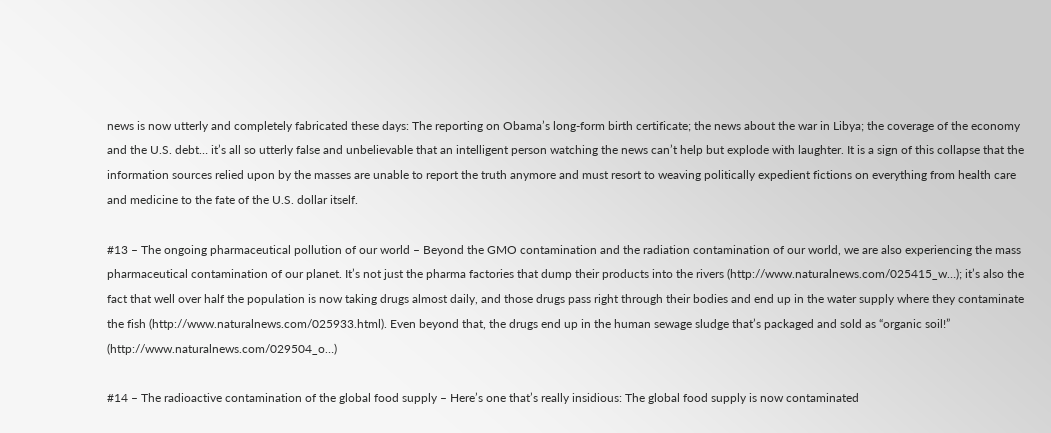news is now utterly and completely fabricated these days: The reporting on Obama’s long-form birth certificate; the news about the war in Libya; the coverage of the economy and the U.S. debt… it’s all so utterly false and unbelievable that an intelligent person watching the news can’t help but explode with laughter. It is a sign of this collapse that the information sources relied upon by the masses are unable to report the truth anymore and must resort to weaving politically expedient fictions on everything from health care and medicine to the fate of the U.S. dollar itself.

#13 – The ongoing pharmaceutical pollution of our world – Beyond the GMO contamination and the radiation contamination of our world, we are also experiencing the mass pharmaceutical contamination of our planet. It’s not just the pharma factories that dump their products into the rivers (http://www.naturalnews.com/025415_w…); it’s also the fact that well over half the population is now taking drugs almost daily, and those drugs pass right through their bodies and end up in the water supply where they contaminate the fish (http://www.naturalnews.com/025933.html). Even beyond that, the drugs end up in the human sewage sludge that’s packaged and sold as “organic soil!” (http://www.naturalnews.com/029504_o…)

#14 – The radioactive contamination of the global food supply – Here’s one that’s really insidious: The global food supply is now contaminated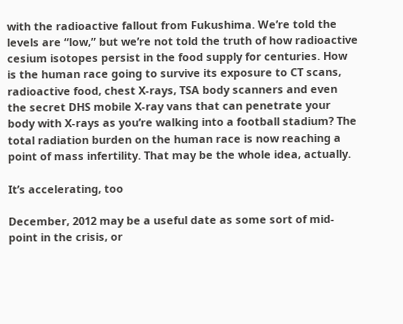with the radioactive fallout from Fukushima. We’re told the levels are “low,” but we’re not told the truth of how radioactive cesium isotopes persist in the food supply for centuries. How is the human race going to survive its exposure to CT scans, radioactive food, chest X-rays, TSA body scanners and even the secret DHS mobile X-ray vans that can penetrate your body with X-rays as you’re walking into a football stadium? The total radiation burden on the human race is now reaching a point of mass infertility. That may be the whole idea, actually.

It’s accelerating, too

December, 2012 may be a useful date as some sort of mid-point in the crisis, or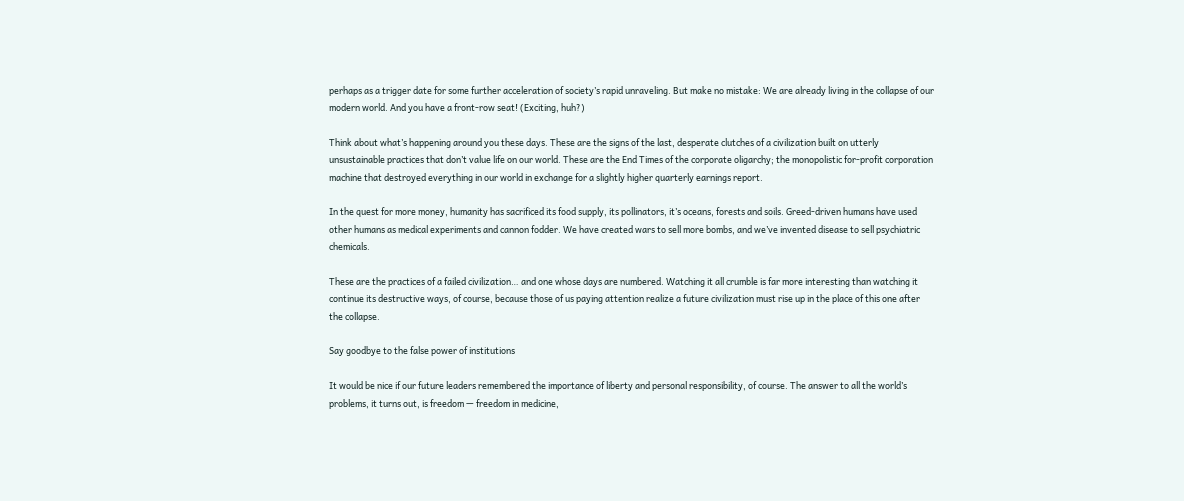perhaps as a trigger date for some further acceleration of society’s rapid unraveling. But make no mistake: We are already living in the collapse of our modern world. And you have a front-row seat! (Exciting, huh?)

Think about what’s happening around you these days. These are the signs of the last, desperate clutches of a civilization built on utterly unsustainable practices that don’t value life on our world. These are the End Times of the corporate oligarchy; the monopolistic for-profit corporation machine that destroyed everything in our world in exchange for a slightly higher quarterly earnings report.

In the quest for more money, humanity has sacrificed its food supply, its pollinators, it’s oceans, forests and soils. Greed-driven humans have used other humans as medical experiments and cannon fodder. We have created wars to sell more bombs, and we’ve invented disease to sell psychiatric chemicals.

These are the practices of a failed civilization… and one whose days are numbered. Watching it all crumble is far more interesting than watching it continue its destructive ways, of course, because those of us paying attention realize a future civilization must rise up in the place of this one after the collapse.

Say goodbye to the false power of institutions

It would be nice if our future leaders remembered the importance of liberty and personal responsibility, of course. The answer to all the world’s problems, it turns out, is freedom — freedom in medicine,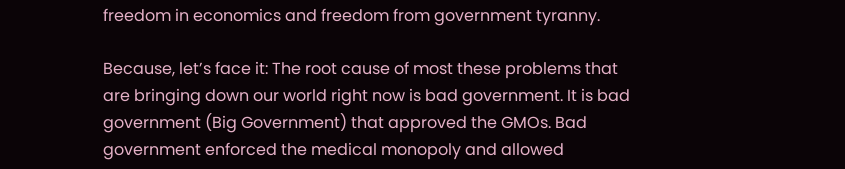freedom in economics and freedom from government tyranny.

Because, let’s face it: The root cause of most these problems that are bringing down our world right now is bad government. It is bad government (Big Government) that approved the GMOs. Bad government enforced the medical monopoly and allowed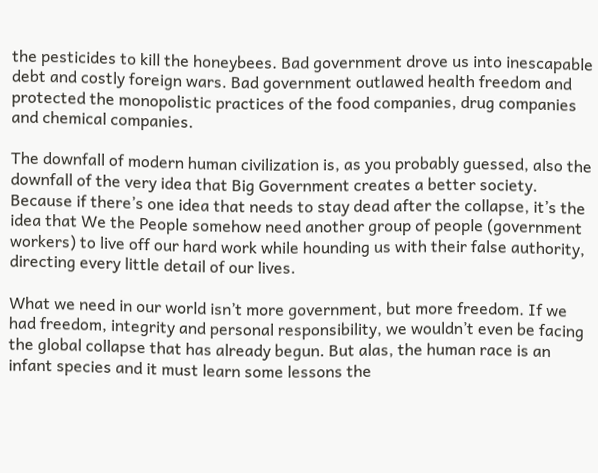the pesticides to kill the honeybees. Bad government drove us into inescapable debt and costly foreign wars. Bad government outlawed health freedom and protected the monopolistic practices of the food companies, drug companies and chemical companies.

The downfall of modern human civilization is, as you probably guessed, also the downfall of the very idea that Big Government creates a better society. Because if there’s one idea that needs to stay dead after the collapse, it’s the idea that We the People somehow need another group of people (government workers) to live off our hard work while hounding us with their false authority, directing every little detail of our lives.

What we need in our world isn’t more government, but more freedom. If we had freedom, integrity and personal responsibility, we wouldn’t even be facing the global collapse that has already begun. But alas, the human race is an infant species and it must learn some lessons the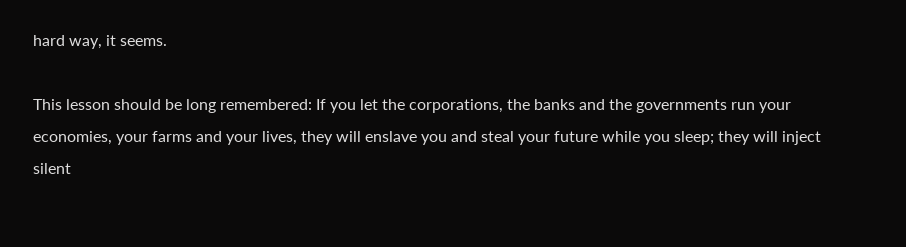hard way, it seems.

This lesson should be long remembered: If you let the corporations, the banks and the governments run your economies, your farms and your lives, they will enslave you and steal your future while you sleep; they will inject silent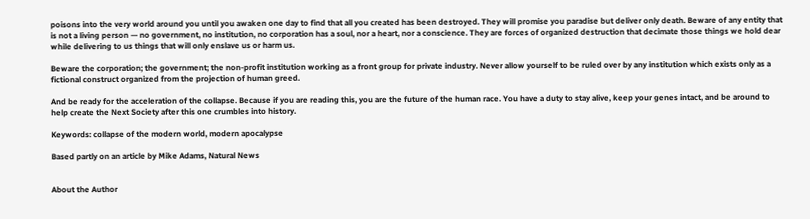poisons into the very world around you until you awaken one day to find that all you created has been destroyed. They will promise you paradise but deliver only death. Beware of any entity that is not a living person — no government, no institution, no corporation has a soul, nor a heart, nor a conscience. They are forces of organized destruction that decimate those things we hold dear while delivering to us things that will only enslave us or harm us.

Beware the corporation; the government; the non-profit institution working as a front group for private industry. Never allow yourself to be ruled over by any institution which exists only as a fictional construct organized from the projection of human greed.

And be ready for the acceleration of the collapse. Because if you are reading this, you are the future of the human race. You have a duty to stay alive, keep your genes intact, and be around to help create the Next Society after this one crumbles into history.

Keywords: collapse of the modern world, modern apocalypse

Based partly on an article by Mike Adams, Natural News


About the Author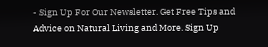- Sign Up For Our Newsletter. Get Free Tips and Advice on Natural Living and More. Sign Up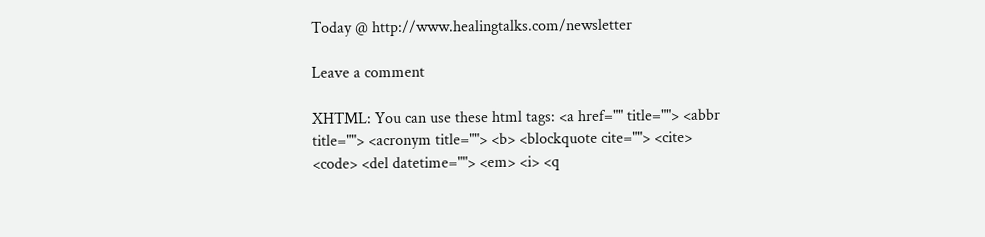Today @ http://www.healingtalks.com/newsletter

Leave a comment

XHTML: You can use these html tags: <a href="" title=""> <abbr title=""> <acronym title=""> <b> <blockquote cite=""> <cite> <code> <del datetime=""> <em> <i> <q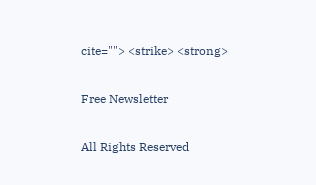cite=""> <strike> <strong>

Free Newsletter

All Rights Reserved